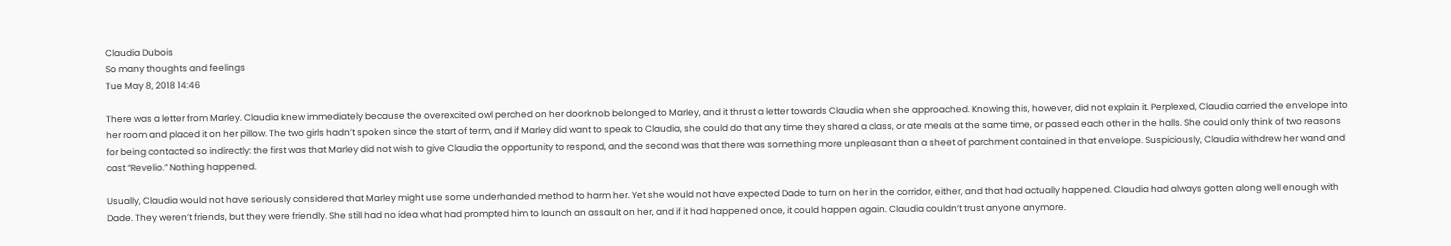Claudia Dubois
So many thoughts and feelings
Tue May 8, 2018 14:46

There was a letter from Marley. Claudia knew immediately because the overexcited owl perched on her doorknob belonged to Marley, and it thrust a letter towards Claudia when she approached. Knowing this, however, did not explain it. Perplexed, Claudia carried the envelope into her room and placed it on her pillow. The two girls hadn’t spoken since the start of term, and if Marley did want to speak to Claudia, she could do that any time they shared a class, or ate meals at the same time, or passed each other in the halls. She could only think of two reasons for being contacted so indirectly: the first was that Marley did not wish to give Claudia the opportunity to respond, and the second was that there was something more unpleasant than a sheet of parchment contained in that envelope. Suspiciously, Claudia withdrew her wand and cast “Revelio.” Nothing happened.

Usually, Claudia would not have seriously considered that Marley might use some underhanded method to harm her. Yet she would not have expected Dade to turn on her in the corridor, either, and that had actually happened. Claudia had always gotten along well enough with Dade. They weren’t friends, but they were friendly. She still had no idea what had prompted him to launch an assault on her, and if it had happened once, it could happen again. Claudia couldn’t trust anyone anymore.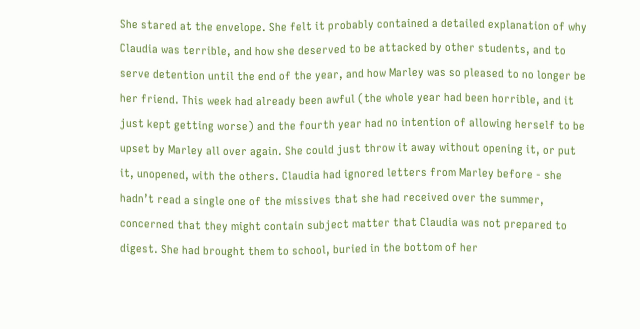She stared at the envelope. She felt it probably contained a detailed explanation of why Claudia was terrible, and how she deserved to be attacked by other students, and to serve detention until the end of the year, and how Marley was so pleased to no longer be her friend. This week had already been awful (the whole year had been horrible, and it just kept getting worse) and the fourth year had no intention of allowing herself to be upset by Marley all over again. She could just throw it away without opening it, or put it, unopened, with the others. Claudia had ignored letters from Marley before - she hadn’t read a single one of the missives that she had received over the summer, concerned that they might contain subject matter that Claudia was not prepared to digest. She had brought them to school, buried in the bottom of her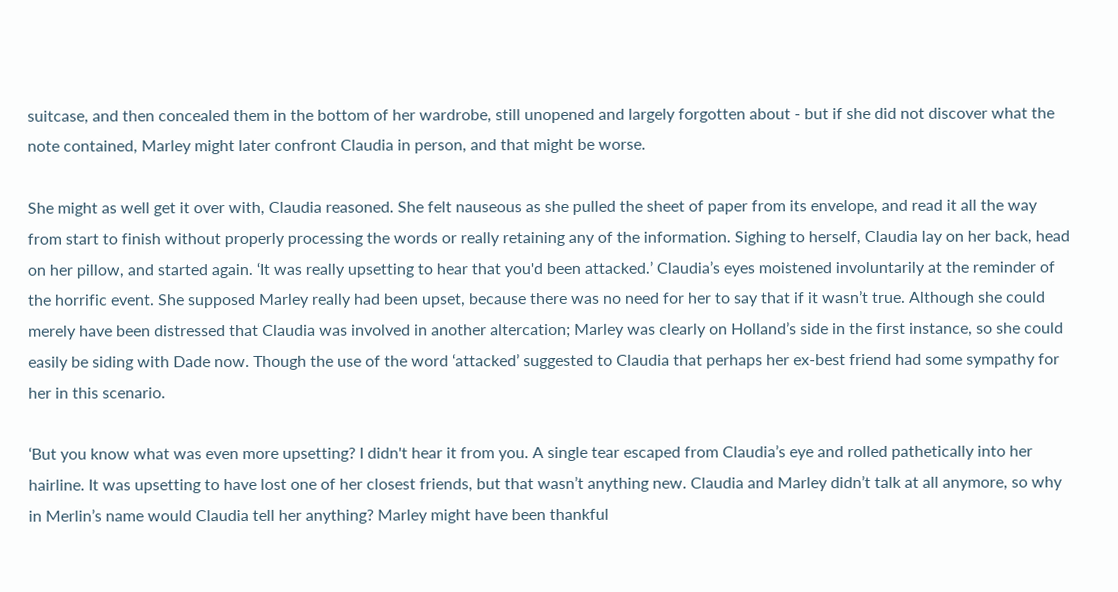suitcase, and then concealed them in the bottom of her wardrobe, still unopened and largely forgotten about - but if she did not discover what the note contained, Marley might later confront Claudia in person, and that might be worse.

She might as well get it over with, Claudia reasoned. She felt nauseous as she pulled the sheet of paper from its envelope, and read it all the way from start to finish without properly processing the words or really retaining any of the information. Sighing to herself, Claudia lay on her back, head on her pillow, and started again. ‘It was really upsetting to hear that you'd been attacked.’ Claudia’s eyes moistened involuntarily at the reminder of the horrific event. She supposed Marley really had been upset, because there was no need for her to say that if it wasn’t true. Although she could merely have been distressed that Claudia was involved in another altercation; Marley was clearly on Holland’s side in the first instance, so she could easily be siding with Dade now. Though the use of the word ‘attacked’ suggested to Claudia that perhaps her ex-best friend had some sympathy for her in this scenario.

‘But you know what was even more upsetting? I didn't hear it from you. A single tear escaped from Claudia’s eye and rolled pathetically into her hairline. It was upsetting to have lost one of her closest friends, but that wasn’t anything new. Claudia and Marley didn’t talk at all anymore, so why in Merlin’s name would Claudia tell her anything? Marley might have been thankful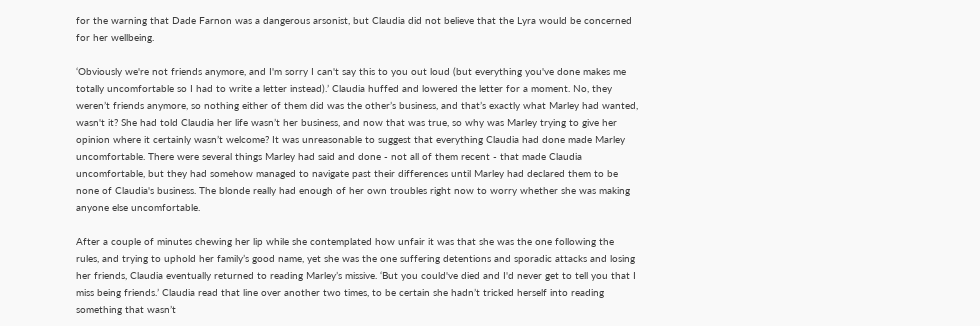for the warning that Dade Farnon was a dangerous arsonist, but Claudia did not believe that the Lyra would be concerned for her wellbeing.

‘Obviously we're not friends anymore, and I'm sorry I can't say this to you out loud (but everything you've done makes me totally uncomfortable so I had to write a letter instead).’ Claudia huffed and lowered the letter for a moment. No, they weren’t friends anymore, so nothing either of them did was the other’s business, and that’s exactly what Marley had wanted, wasn't it? She had told Claudia her life wasn’t her business, and now that was true, so why was Marley trying to give her opinion where it certainly wasn’t welcome? It was unreasonable to suggest that everything Claudia had done made Marley uncomfortable. There were several things Marley had said and done - not all of them recent - that made Claudia uncomfortable, but they had somehow managed to navigate past their differences until Marley had declared them to be none of Claudia's business. The blonde really had enough of her own troubles right now to worry whether she was making anyone else uncomfortable.

After a couple of minutes chewing her lip while she contemplated how unfair it was that she was the one following the rules, and trying to uphold her family’s good name, yet she was the one suffering detentions and sporadic attacks and losing her friends, Claudia eventually returned to reading Marley’s missive. ‘But you could've died and I'd never get to tell you that I miss being friends.’ Claudia read that line over another two times, to be certain she hadn’t tricked herself into reading something that wasn’t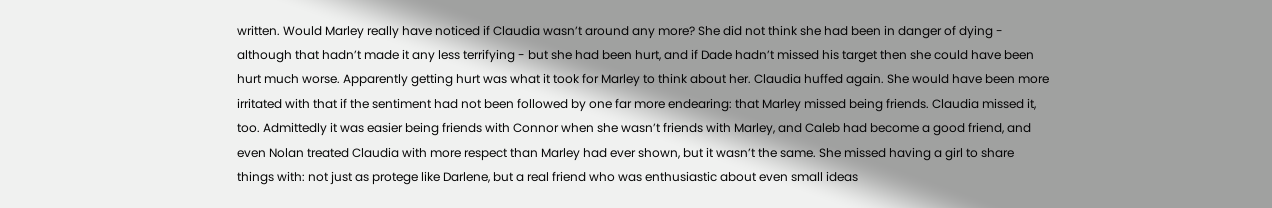written. Would Marley really have noticed if Claudia wasn’t around any more? She did not think she had been in danger of dying - although that hadn’t made it any less terrifying - but she had been hurt, and if Dade hadn’t missed his target then she could have been hurt much worse. Apparently getting hurt was what it took for Marley to think about her. Claudia huffed again. She would have been more irritated with that if the sentiment had not been followed by one far more endearing: that Marley missed being friends. Claudia missed it, too. Admittedly it was easier being friends with Connor when she wasn’t friends with Marley, and Caleb had become a good friend, and even Nolan treated Claudia with more respect than Marley had ever shown, but it wasn’t the same. She missed having a girl to share things with: not just as protege like Darlene, but a real friend who was enthusiastic about even small ideas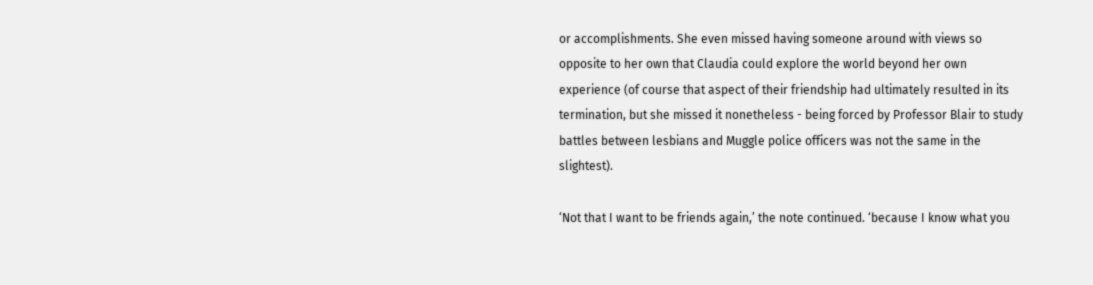or accomplishments. She even missed having someone around with views so opposite to her own that Claudia could explore the world beyond her own experience (of course that aspect of their friendship had ultimately resulted in its termination, but she missed it nonetheless - being forced by Professor Blair to study battles between lesbians and Muggle police officers was not the same in the slightest).

‘Not that I want to be friends again,’ the note continued. ‘because I know what you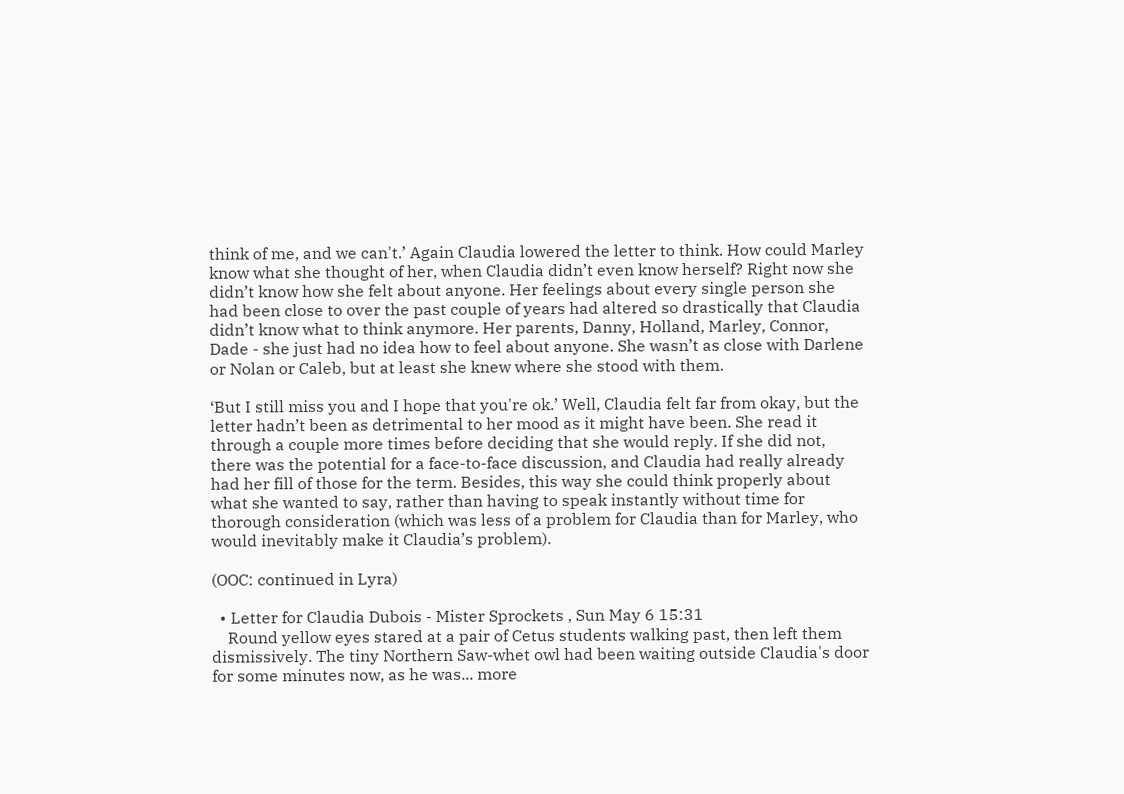think of me, and we can't.’ Again Claudia lowered the letter to think. How could Marley know what she thought of her, when Claudia didn’t even know herself? Right now she didn’t know how she felt about anyone. Her feelings about every single person she had been close to over the past couple of years had altered so drastically that Claudia didn’t know what to think anymore. Her parents, Danny, Holland, Marley, Connor, Dade - she just had no idea how to feel about anyone. She wasn’t as close with Darlene or Nolan or Caleb, but at least she knew where she stood with them.

‘But I still miss you and I hope that you're ok.’ Well, Claudia felt far from okay, but the letter hadn’t been as detrimental to her mood as it might have been. She read it through a couple more times before deciding that she would reply. If she did not, there was the potential for a face-to-face discussion, and Claudia had really already had her fill of those for the term. Besides, this way she could think properly about what she wanted to say, rather than having to speak instantly without time for thorough consideration (which was less of a problem for Claudia than for Marley, who would inevitably make it Claudia’s problem).

(OOC: continued in Lyra)

  • Letter for Claudia Dubois - Mister Sprockets , Sun May 6 15:31
    Round yellow eyes stared at a pair of Cetus students walking past, then left them dismissively. The tiny Northern Saw-whet owl had been waiting outside Claudia's door for some minutes now, as he was... more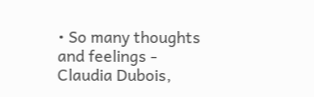• So many thoughts and feelings - Claudia Dubois,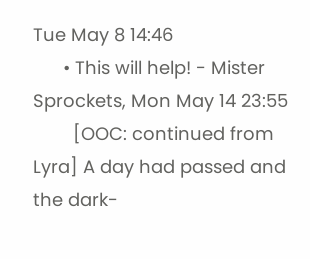Tue May 8 14:46
      • This will help! - Mister Sprockets, Mon May 14 23:55
        [OOC: continued from Lyra] A day had passed and the dark-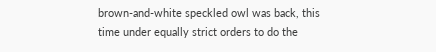brown-and-white speckled owl was back, this time under equally strict orders to do the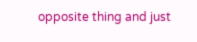opposite thing and just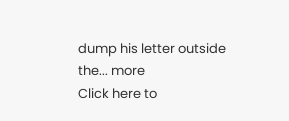dump his letter outside the... more
Click here to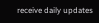receive daily updates